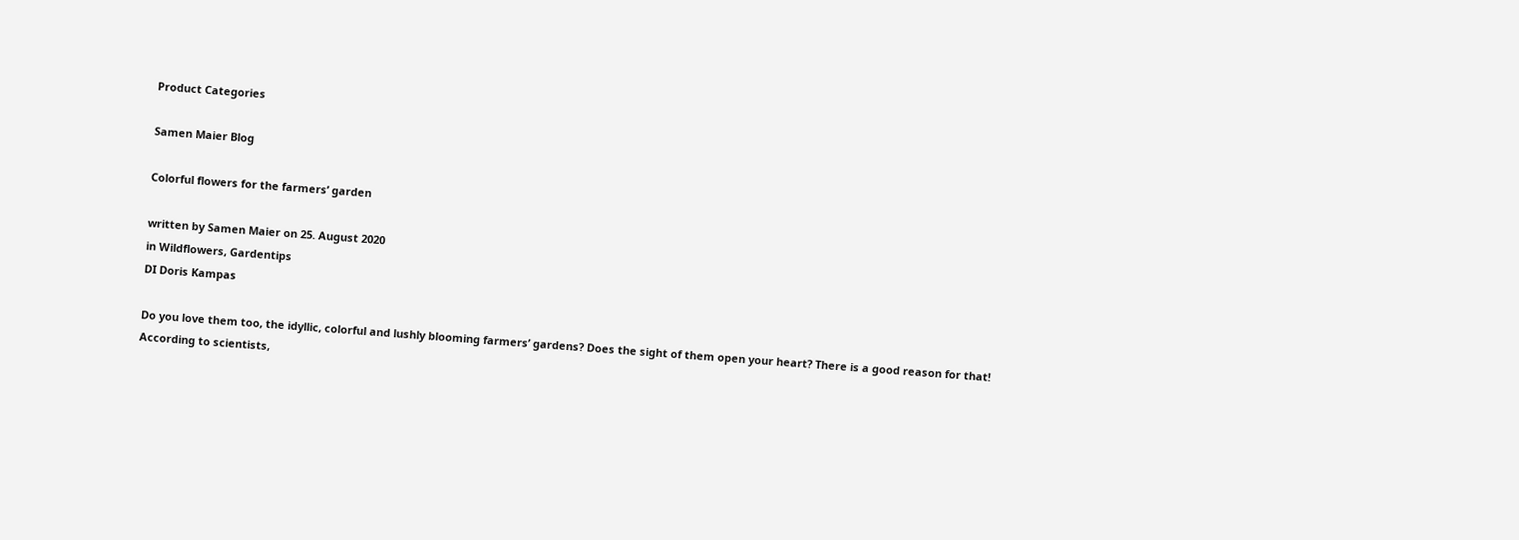Product Categories

Samen Maier Blog

Colorful flowers for the farmers’ garden

written by Samen Maier on 25. August 2020
in Wildflowers, Gardentips
DI Doris Kampas

Do you love them too, the idyllic, colorful and lushly blooming farmers’ gardens? Does the sight of them open your heart? There is a good reason for that! According to scientists,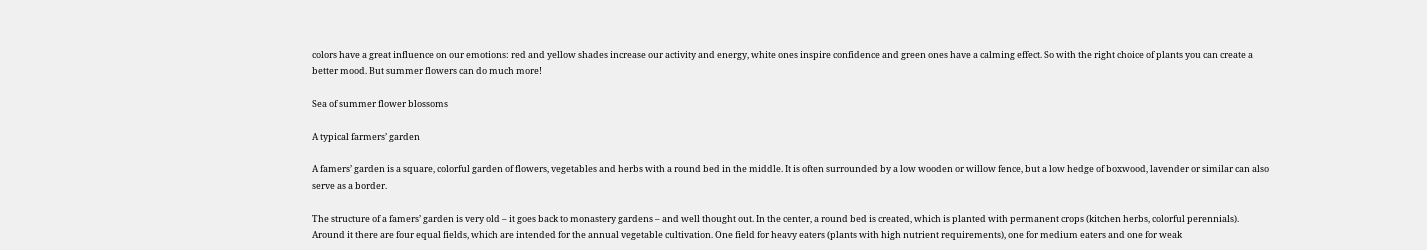colors have a great influence on our emotions: red and yellow shades increase our activity and energy, white ones inspire confidence and green ones have a calming effect. So with the right choice of plants you can create a better mood. But summer flowers can do much more!

Sea of summer flower blossoms

A typical farmers’ garden

A famers’ garden is a square, colorful garden of flowers, vegetables and herbs with a round bed in the middle. It is often surrounded by a low wooden or willow fence, but a low hedge of boxwood, lavender or similar can also serve as a border.

The structure of a famers’ garden is very old – it goes back to monastery gardens – and well thought out. In the center, a round bed is created, which is planted with permanent crops (kitchen herbs, colorful perennials). Around it there are four equal fields, which are intended for the annual vegetable cultivation. One field for heavy eaters (plants with high nutrient requirements), one for medium eaters and one for weak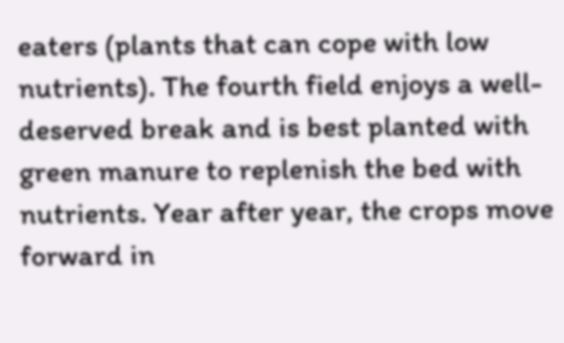eaters (plants that can cope with low nutrients). The fourth field enjoys a well-deserved break and is best planted with green manure to replenish the bed with nutrients. Year after year, the crops move forward in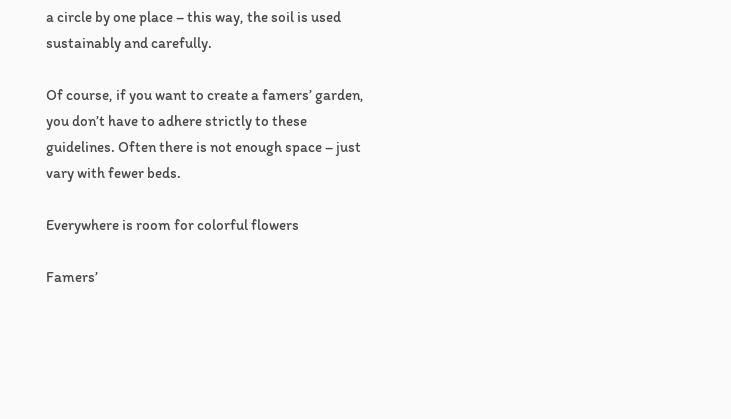a circle by one place – this way, the soil is used sustainably and carefully.

Of course, if you want to create a famers’ garden, you don’t have to adhere strictly to these guidelines. Often there is not enough space – just vary with fewer beds.

Everywhere is room for colorful flowers

Famers’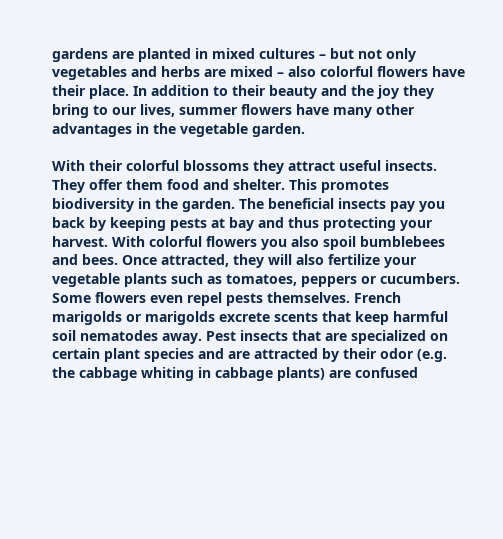gardens are planted in mixed cultures – but not only vegetables and herbs are mixed – also colorful flowers have their place. In addition to their beauty and the joy they bring to our lives, summer flowers have many other advantages in the vegetable garden.

With their colorful blossoms they attract useful insects. They offer them food and shelter. This promotes biodiversity in the garden. The beneficial insects pay you back by keeping pests at bay and thus protecting your harvest. With colorful flowers you also spoil bumblebees and bees. Once attracted, they will also fertilize your vegetable plants such as tomatoes, peppers or cucumbers. Some flowers even repel pests themselves. French marigolds or marigolds excrete scents that keep harmful soil nematodes away. Pest insects that are specialized on certain plant species and are attracted by their odor (e.g. the cabbage whiting in cabbage plants) are confused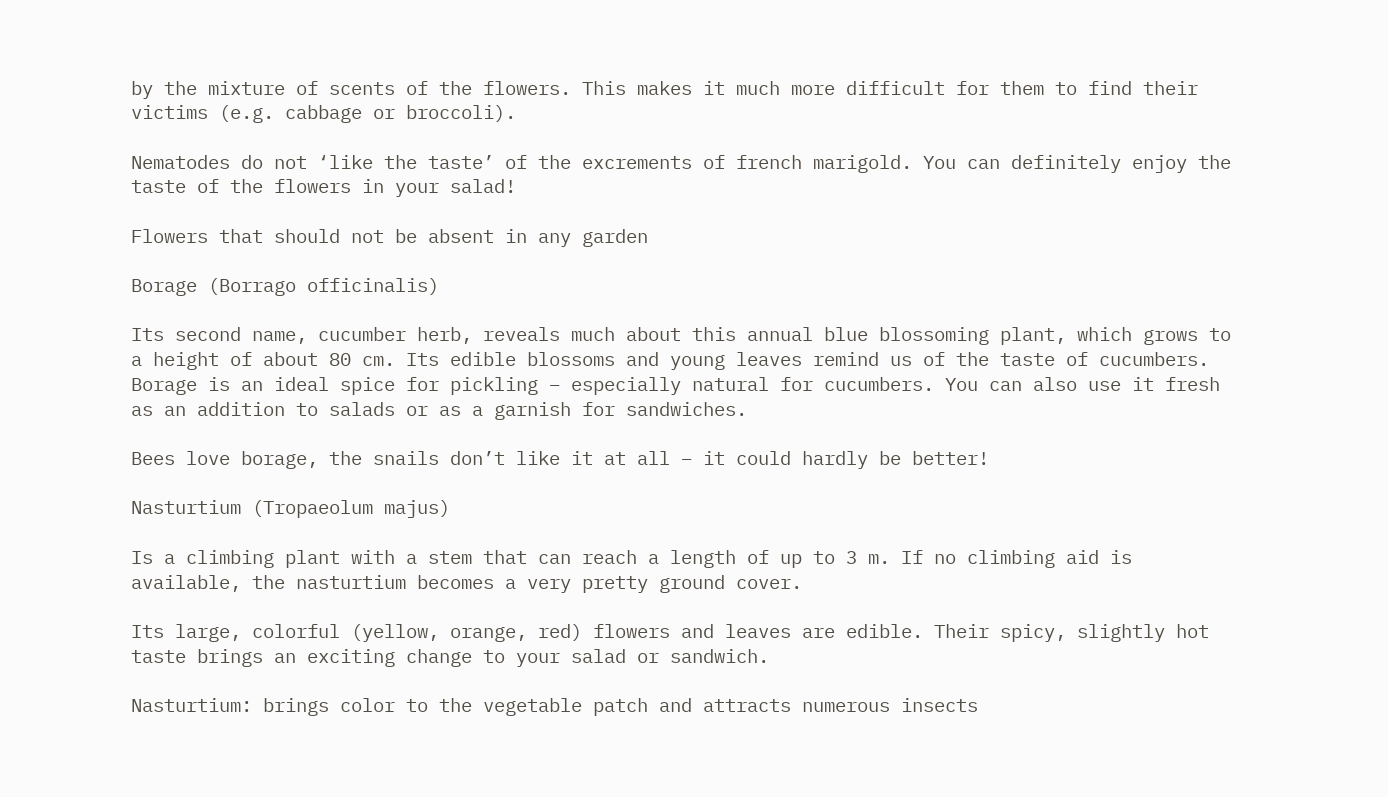by the mixture of scents of the flowers. This makes it much more difficult for them to find their victims (e.g. cabbage or broccoli).

Nematodes do not ‘like the taste’ of the excrements of french marigold. You can definitely enjoy the taste of the flowers in your salad!

Flowers that should not be absent in any garden

Borage (Borrago officinalis)

Its second name, cucumber herb, reveals much about this annual blue blossoming plant, which grows to a height of about 80 cm. Its edible blossoms and young leaves remind us of the taste of cucumbers. Borage is an ideal spice for pickling – especially natural for cucumbers. You can also use it fresh as an addition to salads or as a garnish for sandwiches.

Bees love borage, the snails don’t like it at all – it could hardly be better!

Nasturtium (Tropaeolum majus)

Is a climbing plant with a stem that can reach a length of up to 3 m. If no climbing aid is available, the nasturtium becomes a very pretty ground cover.

Its large, colorful (yellow, orange, red) flowers and leaves are edible. Their spicy, slightly hot taste brings an exciting change to your salad or sandwich.

Nasturtium: brings color to the vegetable patch and attracts numerous insects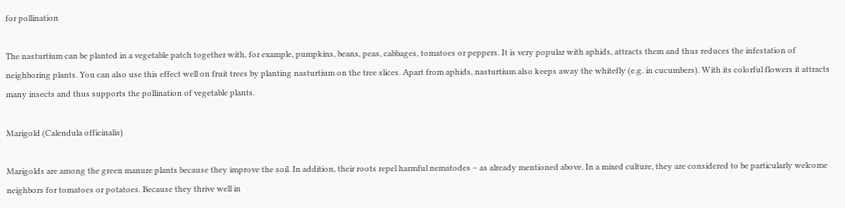for pollination

The nasturtium can be planted in a vegetable patch together with, for example, pumpkins, beans, peas, cabbages, tomatoes or peppers. It is very popular with aphids, attracts them and thus reduces the infestation of neighboring plants. You can also use this effect well on fruit trees by planting nasturtium on the tree slices. Apart from aphids, nasturtium also keeps away the whitefly (e.g. in cucumbers). With its colorful flowers it attracts many insects and thus supports the pollination of vegetable plants.

Marigold (Calendula officinalis)

Marigolds are among the green manure plants because they improve the soil. In addition, their roots repel harmful nematodes – as already mentioned above. In a mixed culture, they are considered to be particularly welcome neighbors for tomatoes or potatoes. Because they thrive well in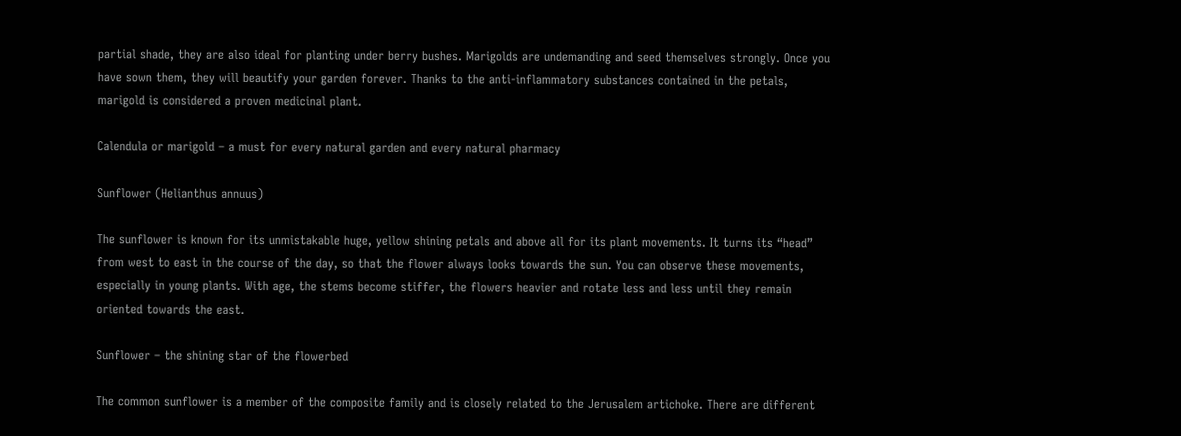partial shade, they are also ideal for planting under berry bushes. Marigolds are undemanding and seed themselves strongly. Once you have sown them, they will beautify your garden forever. Thanks to the anti-inflammatory substances contained in the petals, marigold is considered a proven medicinal plant.

Calendula or marigold – a must for every natural garden and every natural pharmacy

Sunflower (Helianthus annuus)

The sunflower is known for its unmistakable huge, yellow shining petals and above all for its plant movements. It turns its “head” from west to east in the course of the day, so that the flower always looks towards the sun. You can observe these movements, especially in young plants. With age, the stems become stiffer, the flowers heavier and rotate less and less until they remain oriented towards the east.

Sunflower – the shining star of the flowerbed

The common sunflower is a member of the composite family and is closely related to the Jerusalem artichoke. There are different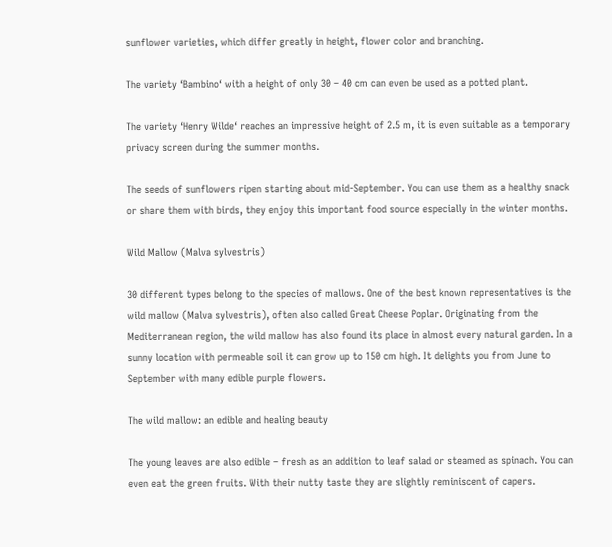sunflower varieties, which differ greatly in height, flower color and branching.

The variety ‘Bambino‘ with a height of only 30 – 40 cm can even be used as a potted plant.

The variety ‘Henry Wilde‘ reaches an impressive height of 2.5 m, it is even suitable as a temporary privacy screen during the summer months.

The seeds of sunflowers ripen starting about mid-September. You can use them as a healthy snack or share them with birds, they enjoy this important food source especially in the winter months.

Wild Mallow (Malva sylvestris)

30 different types belong to the species of mallows. One of the best known representatives is the wild mallow (Malva sylvestris), often also called Great Cheese Poplar. Originating from the Mediterranean region, the wild mallow has also found its place in almost every natural garden. In a sunny location with permeable soil it can grow up to 150 cm high. It delights you from June to September with many edible purple flowers.

The wild mallow: an edible and healing beauty

The young leaves are also edible – fresh as an addition to leaf salad or steamed as spinach. You can even eat the green fruits. With their nutty taste they are slightly reminiscent of capers.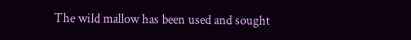The wild mallow has been used and sought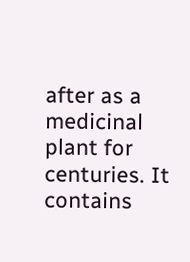after as a medicinal plant for centuries. It contains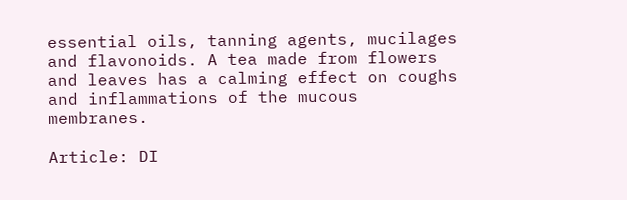essential oils, tanning agents, mucilages and flavonoids. A tea made from flowers and leaves has a calming effect on coughs and inflammations of the mucous membranes.

Article: DI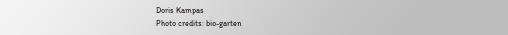Doris Kampas
Photo credits: bio-garten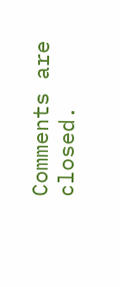Comments are closed.